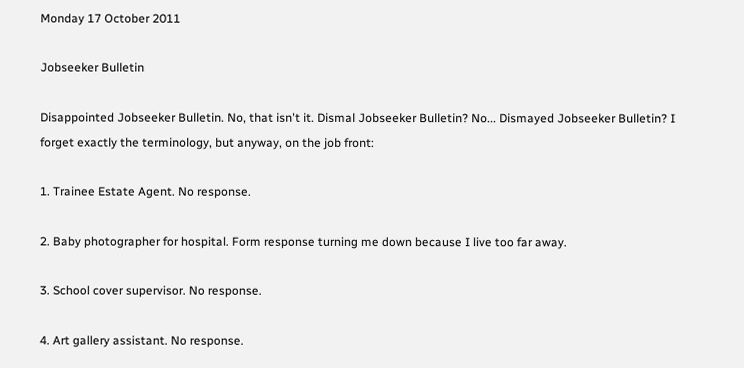Monday 17 October 2011

Jobseeker Bulletin

Disappointed Jobseeker Bulletin. No, that isn't it. Dismal Jobseeker Bulletin? No... Dismayed Jobseeker Bulletin? I forget exactly the terminology, but anyway, on the job front:

1. Trainee Estate Agent. No response.

2. Baby photographer for hospital. Form response turning me down because I live too far away.

3. School cover supervisor. No response.

4. Art gallery assistant. No response.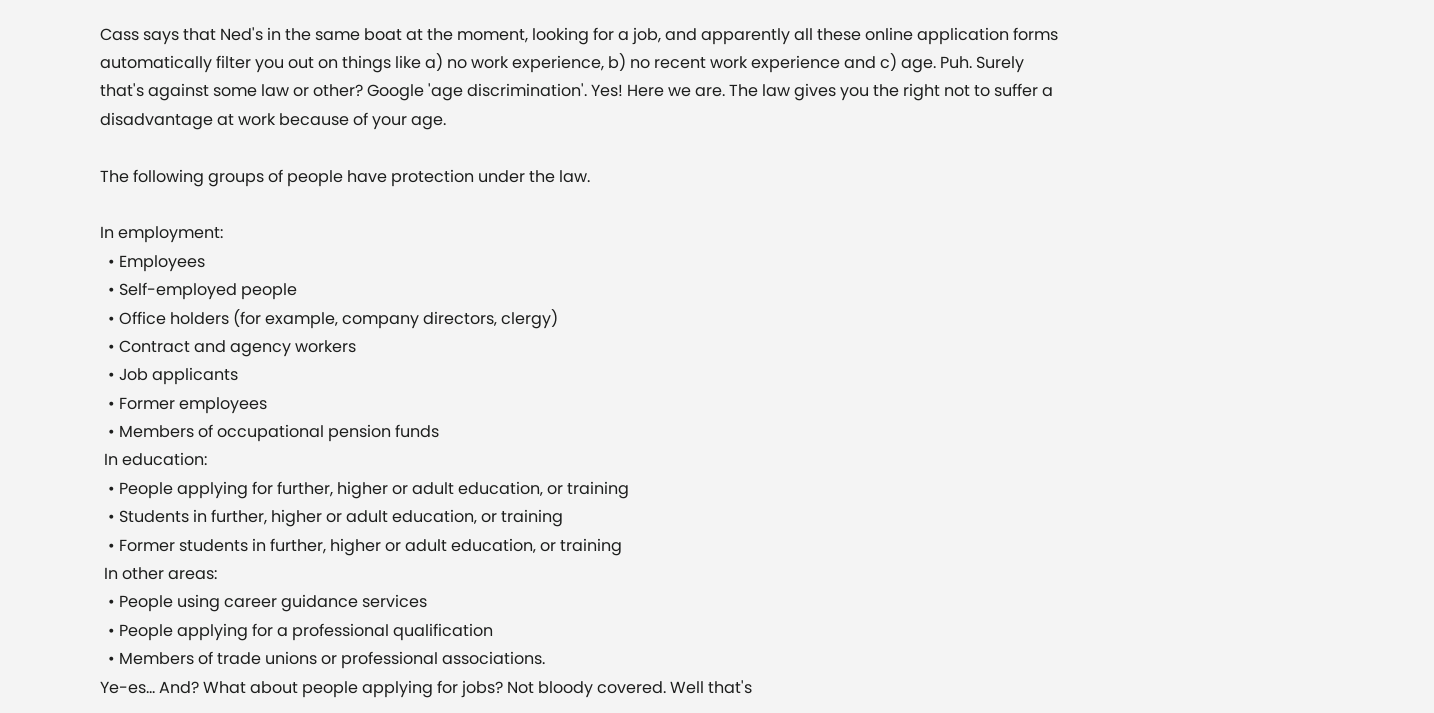Cass says that Ned's in the same boat at the moment, looking for a job, and apparently all these online application forms automatically filter you out on things like a) no work experience, b) no recent work experience and c) age. Puh. Surely that's against some law or other? Google 'age discrimination'. Yes! Here we are. The law gives you the right not to suffer a disadvantage at work because of your age.

The following groups of people have protection under the law.

In employment:
  • Employees
  • Self-employed people
  • Office holders (for example‚ company directors‚ clergy)
  • Contract and agency workers
  • Job applicants
  • Former employees
  • Members of occupational pension funds
 In education:
  • People applying for further, higher or adult education‚ or training
  • Students in further, higher or adult education‚ or training
  • Former students in further, higher or adult education‚ or training
 In other areas:
  • People using career guidance services
  • People applying for a professional qualification
  • Members of trade unions or professional associations.
Ye-es... And? What about people applying for jobs? Not bloody covered. Well that's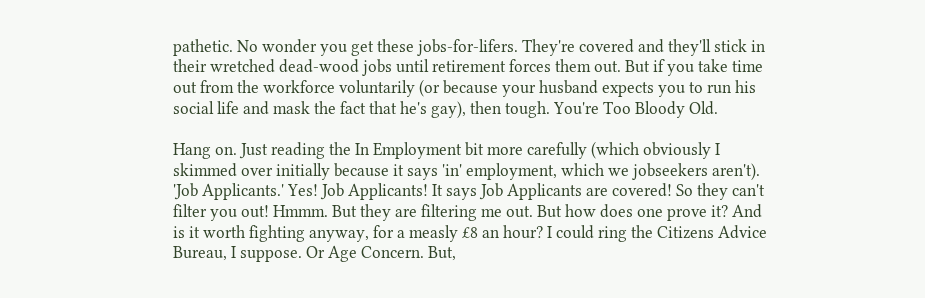pathetic. No wonder you get these jobs-for-lifers. They're covered and they'll stick in their wretched dead-wood jobs until retirement forces them out. But if you take time out from the workforce voluntarily (or because your husband expects you to run his social life and mask the fact that he's gay), then tough. You're Too Bloody Old.

Hang on. Just reading the In Employment bit more carefully (which obviously I skimmed over initially because it says 'in' employment, which we jobseekers aren't). 'Job Applicants.' Yes! Job Applicants! It says Job Applicants are covered! So they can't filter you out! Hmmm. But they are filtering me out. But how does one prove it? And is it worth fighting anyway, for a measly £8 an hour? I could ring the Citizens Advice Bureau, I suppose. Or Age Concern. But,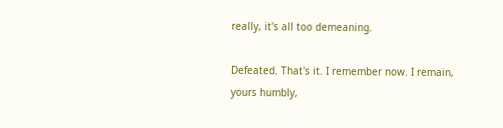really, it's all too demeaning.

Defeated. That's it. I remember now. I remain, yours humbly,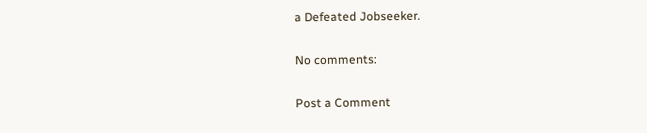a Defeated Jobseeker.

No comments:

Post a Comment